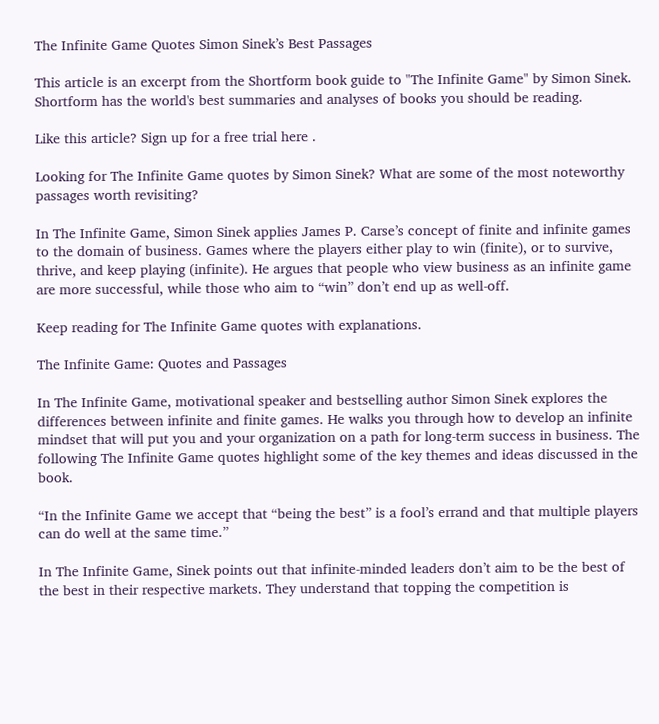The Infinite Game Quotes Simon Sinek’s Best Passages

This article is an excerpt from the Shortform book guide to "The Infinite Game" by Simon Sinek. Shortform has the world's best summaries and analyses of books you should be reading.

Like this article? Sign up for a free trial here .

Looking for The Infinite Game quotes by Simon Sinek? What are some of the most noteworthy passages worth revisiting?

In The Infinite Game, Simon Sinek applies James P. Carse’s concept of finite and infinite games to the domain of business. Games where the players either play to win (finite), or to survive, thrive, and keep playing (infinite). He argues that people who view business as an infinite game are more successful, while those who aim to “win” don’t end up as well-off.

Keep reading for The Infinite Game quotes with explanations.

The Infinite Game: Quotes and Passages

In The Infinite Game, motivational speaker and bestselling author Simon Sinek explores the differences between infinite and finite games. He walks you through how to develop an infinite mindset that will put you and your organization on a path for long-term success in business. The following The Infinite Game quotes highlight some of the key themes and ideas discussed in the book.

“In the Infinite Game we accept that “being the best” is a fool’s errand and that multiple players can do well at the same time.”

In The Infinite Game, Sinek points out that infinite-minded leaders don’t aim to be the best of the best in their respective markets. They understand that topping the competition is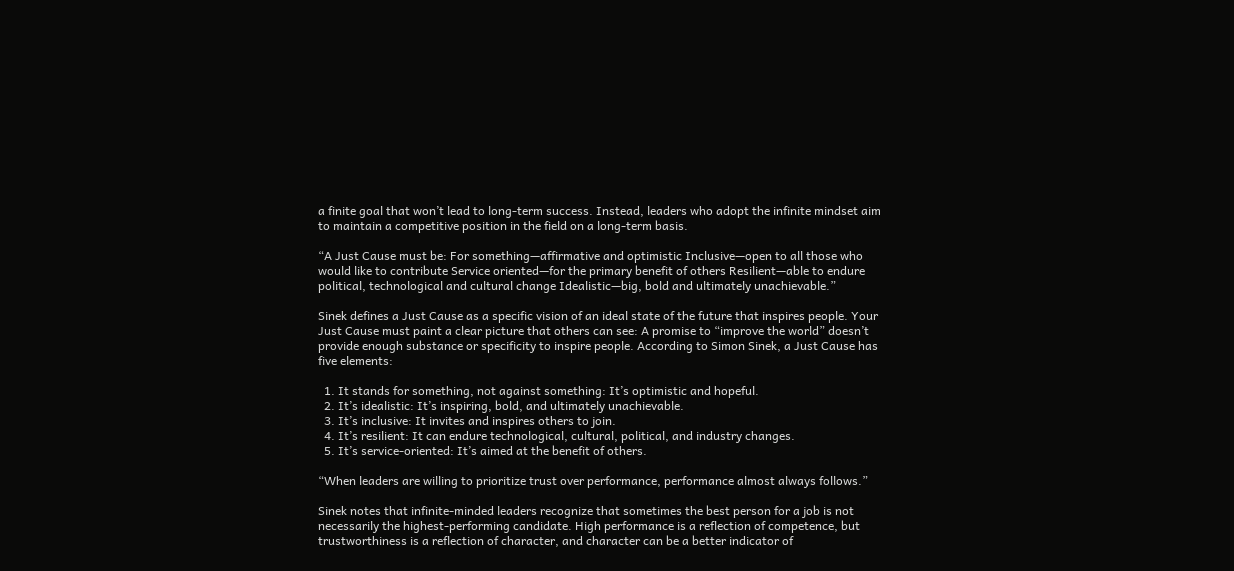a finite goal that won’t lead to long-term success. Instead, leaders who adopt the infinite mindset aim to maintain a competitive position in the field on a long-term basis.

“A Just Cause must be: For something—affirmative and optimistic Inclusive—open to all those who would like to contribute Service oriented—for the primary benefit of others Resilient—able to endure political, technological and cultural change Idealistic—big, bold and ultimately unachievable.”

Sinek defines a Just Cause as a specific vision of an ideal state of the future that inspires people. Your Just Cause must paint a clear picture that others can see: A promise to “improve the world” doesn’t provide enough substance or specificity to inspire people. According to Simon Sinek, a Just Cause has five elements:

  1. It stands for something, not against something: It’s optimistic and hopeful.
  2. It’s idealistic: It’s inspiring, bold, and ultimately unachievable.
  3. It’s inclusive: It invites and inspires others to join.
  4. It’s resilient: It can endure technological, cultural, political, and industry changes.
  5. It’s service-oriented: It’s aimed at the benefit of others.

“When leaders are willing to prioritize trust over performance, performance almost always follows.”

Sinek notes that infinite-minded leaders recognize that sometimes the best person for a job is not necessarily the highest-performing candidate. High performance is a reflection of competence, but trustworthiness is a reflection of character, and character can be a better indicator of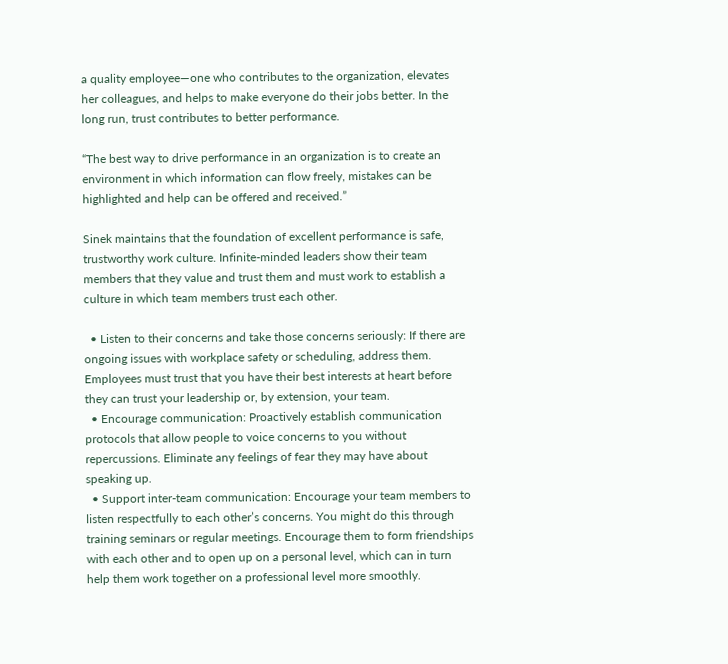a quality employee—one who contributes to the organization, elevates her colleagues, and helps to make everyone do their jobs better. In the long run, trust contributes to better performance.

“The best way to drive performance in an organization is to create an environment in which information can flow freely, mistakes can be highlighted and help can be offered and received.”

Sinek maintains that the foundation of excellent performance is safe, trustworthy work culture. Infinite-minded leaders show their team members that they value and trust them and must work to establish a culture in which team members trust each other.

  • Listen to their concerns and take those concerns seriously: If there are ongoing issues with workplace safety or scheduling, address them. Employees must trust that you have their best interests at heart before they can trust your leadership or, by extension, your team.
  • Encourage communication: Proactively establish communication protocols that allow people to voice concerns to you without repercussions. Eliminate any feelings of fear they may have about speaking up.
  • Support inter-team communication: Encourage your team members to listen respectfully to each other’s concerns. You might do this through training seminars or regular meetings. Encourage them to form friendships with each other and to open up on a personal level, which can in turn help them work together on a professional level more smoothly.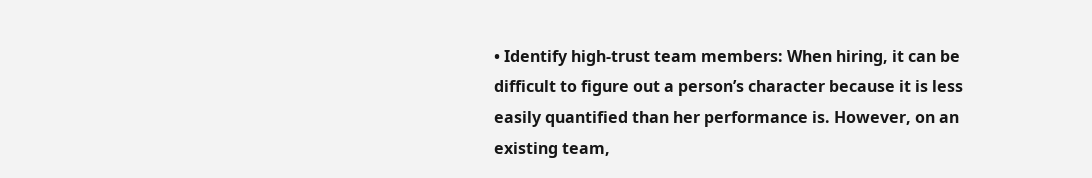• Identify high-trust team members: When hiring, it can be difficult to figure out a person’s character because it is less easily quantified than her performance is. However, on an existing team,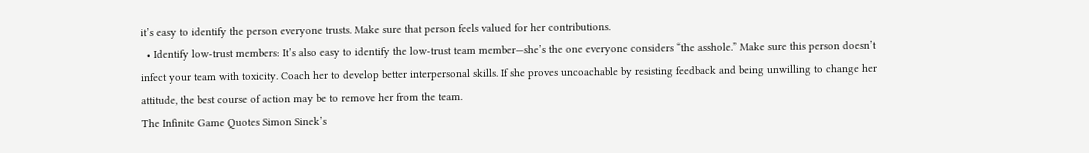it’s easy to identify the person everyone trusts. Make sure that person feels valued for her contributions.
  • Identify low-trust members: It’s also easy to identify the low-trust team member—she’s the one everyone considers “the asshole.” Make sure this person doesn’t infect your team with toxicity. Coach her to develop better interpersonal skills. If she proves uncoachable by resisting feedback and being unwilling to change her attitude, the best course of action may be to remove her from the team.
The Infinite Game Quotes Simon Sinek’s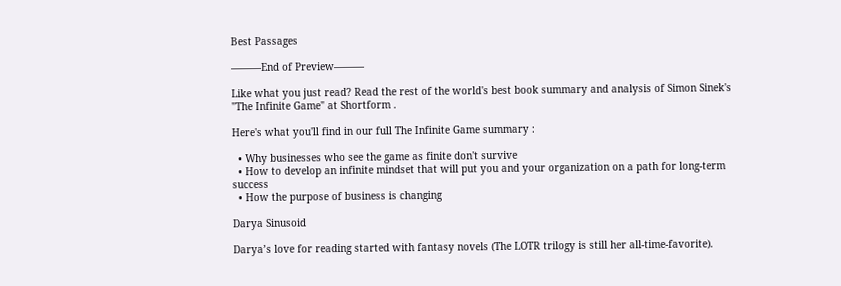Best Passages

———End of Preview———

Like what you just read? Read the rest of the world's best book summary and analysis of Simon Sinek's "The Infinite Game" at Shortform .

Here's what you'll find in our full The Infinite Game summary :

  • Why businesses who see the game as finite don't survive
  • How to develop an infinite mindset that will put you and your organization on a path for long-term success
  • How the purpose of business is changing

Darya Sinusoid

Darya’s love for reading started with fantasy novels (The LOTR trilogy is still her all-time-favorite).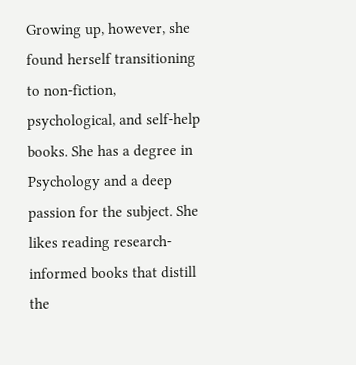Growing up, however, she found herself transitioning to non-fiction, psychological, and self-help books. She has a degree in Psychology and a deep passion for the subject. She likes reading research-informed books that distill the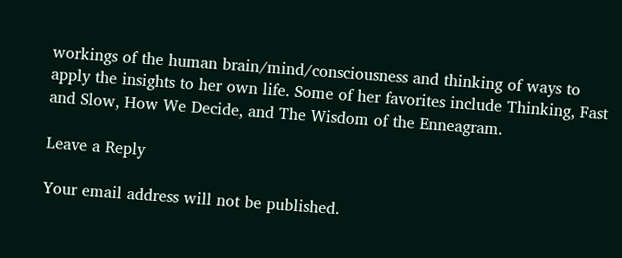workings of the human brain/mind/consciousness and thinking of ways to apply the insights to her own life. Some of her favorites include Thinking, Fast and Slow, How We Decide, and The Wisdom of the Enneagram.

Leave a Reply

Your email address will not be published.